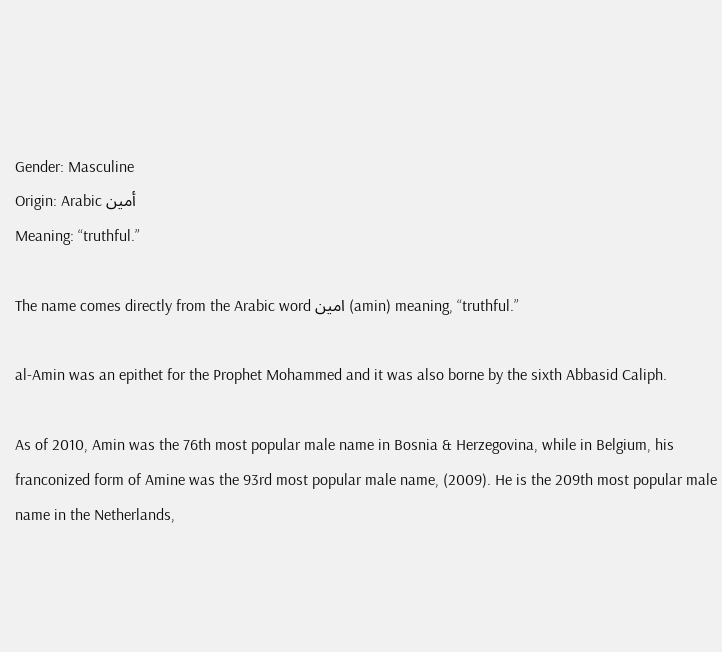Gender: Masculine
Origin: Arabic أمين
Meaning: “truthful.”

The name comes directly from the Arabic word امين (amin) meaning, “truthful.”

al-Amin was an epithet for the Prophet Mohammed and it was also borne by the sixth Abbasid Caliph.

As of 2010, Amin was the 76th most popular male name in Bosnia & Herzegovina, while in Belgium, his franconized form of Amine was the 93rd most popular male name, (2009). He is the 209th most popular male name in the Netherlands,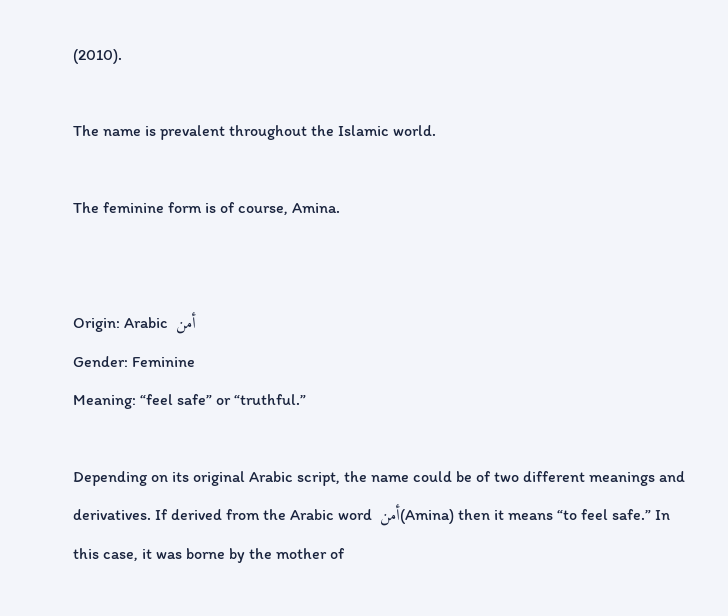(2010).

The name is prevalent throughout the Islamic world.

The feminine form is of course, Amina.


Origin: Arabic  أمن
Gender: Feminine
Meaning: “feel safe” or “truthful.”

Depending on its original Arabic script, the name could be of two different meanings and derivatives. If derived from the Arabic word  أمن(Amina) then it means “to feel safe.” In this case, it was borne by the mother of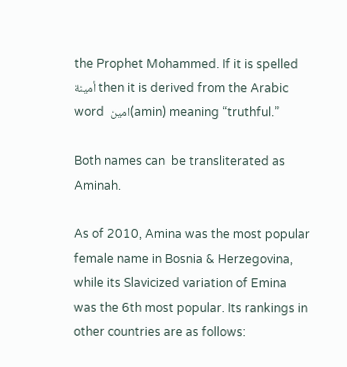the Prophet Mohammed. If it is spelled  أمينة then it is derived from the Arabic word  امين(amin) meaning “truthful.”

Both names can  be transliterated as Aminah.

As of 2010, Amina was the most popular female name in Bosnia & Herzegovina, while its Slavicized variation of Emina was the 6th most popular. Its rankings in other countries are as follows: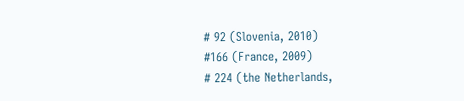# 92 (Slovenia, 2010)
#166 (France, 2009)
# 224 (the Netherlands,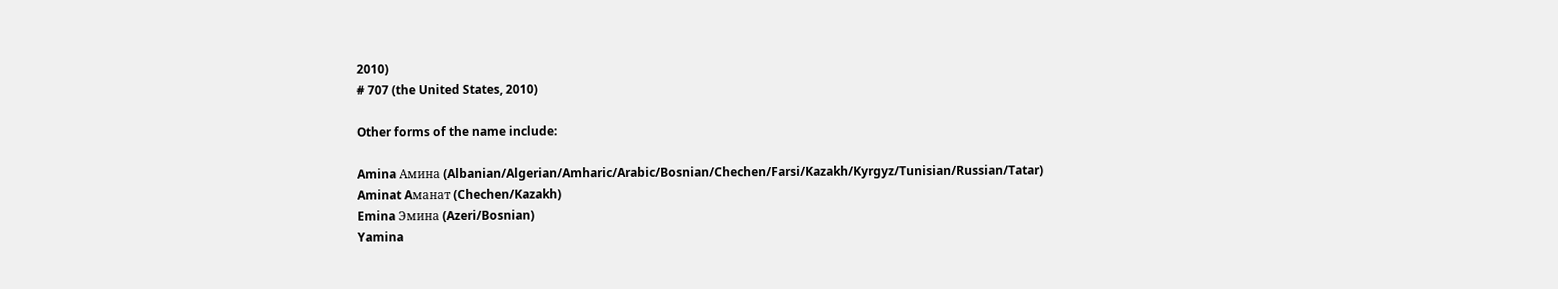2010)
# 707 (the United States, 2010)

Other forms of the name include:

Amina Амина (Albanian/Algerian/Amharic/Arabic/Bosnian/Chechen/Farsi/Kazakh/Kyrgyz/Tunisian/Russian/Tatar)
Aminat Aманат (Chechen/Kazakh)
Emina Эмина (Azeri/Bosnian)
Yamina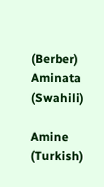(Berber)
Aminata (Swahili)

Amine (Turkish)